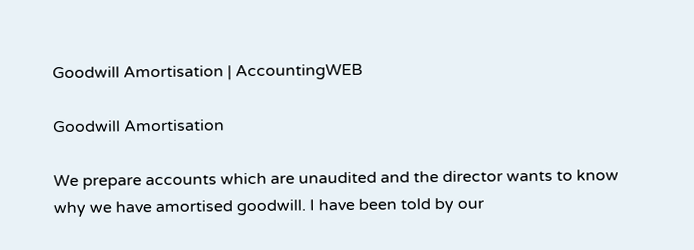Goodwill Amortisation | AccountingWEB

Goodwill Amortisation

We prepare accounts which are unaudited and the director wants to know why we have amortised goodwill. I have been told by our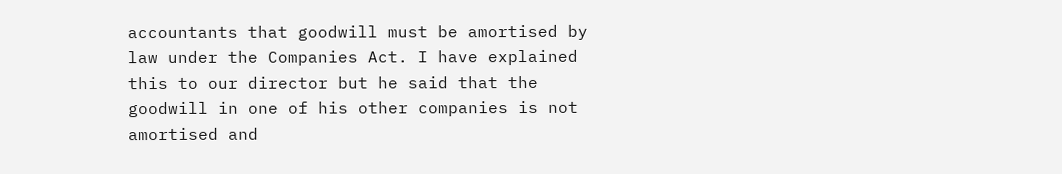accountants that goodwill must be amortised by law under the Companies Act. I have explained this to our director but he said that the goodwill in one of his other companies is not amortised and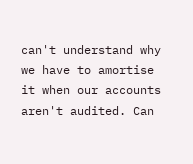can't understand why we have to amortise it when our accounts aren't audited. Can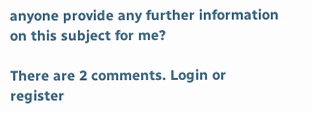anyone provide any further information on this subject for me?

There are 2 comments. Login or register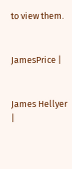to view them.


JamesPrice |


James Hellyer |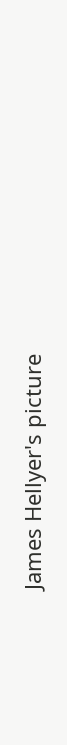James Hellyer's picture